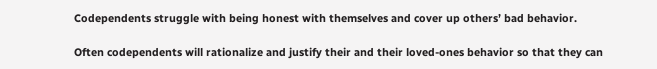Codependents struggle with being honest with themselves and cover up others’ bad behavior.

Often codependents will rationalize and justify their and their loved-ones behavior so that they can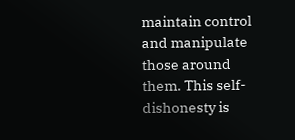maintain control and manipulate those around them. This self-dishonesty is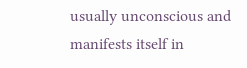usually unconscious and manifests itself in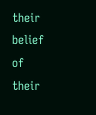their belief of their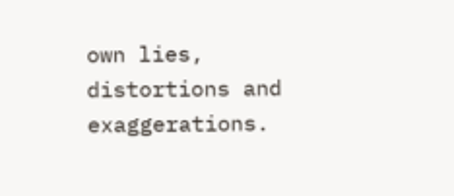own lies, distortions and exaggerations.